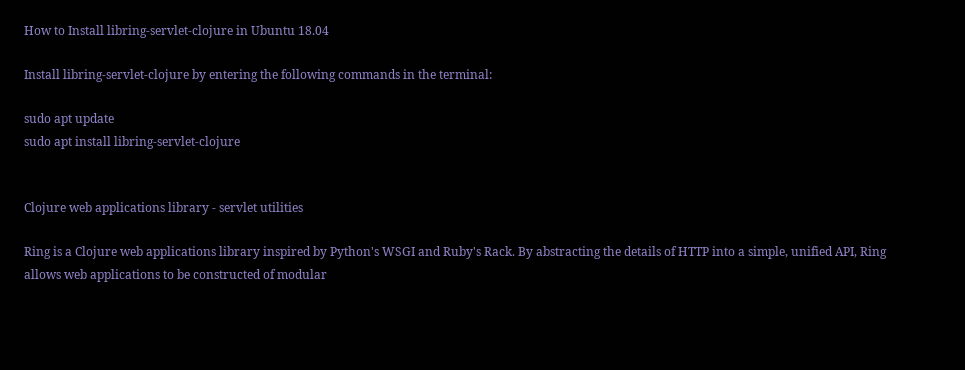How to Install libring-servlet-clojure in Ubuntu 18.04

Install libring-servlet-clojure by entering the following commands in the terminal:

sudo apt update
sudo apt install libring-servlet-clojure


Clojure web applications library - servlet utilities

Ring is a Clojure web applications library inspired by Python's WSGI and Ruby's Rack. By abstracting the details of HTTP into a simple, unified API, Ring allows web applications to be constructed of modular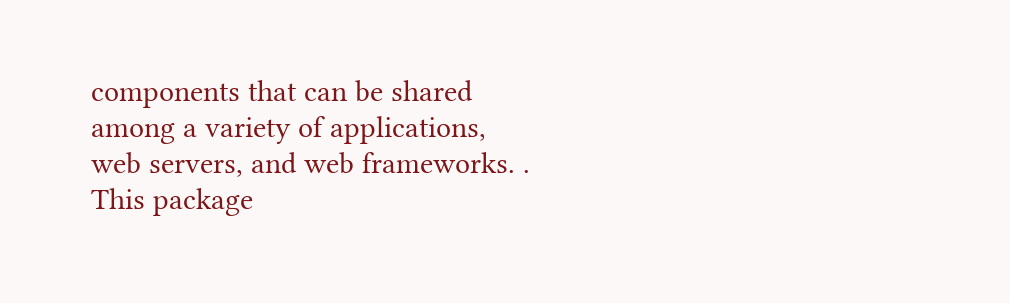components that can be shared among a variety of applications, web servers, and web frameworks. . This package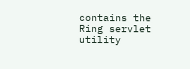contains the Ring servlet utility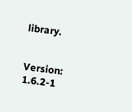library.


Version: 1.6.2-1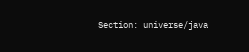Section: universe/java